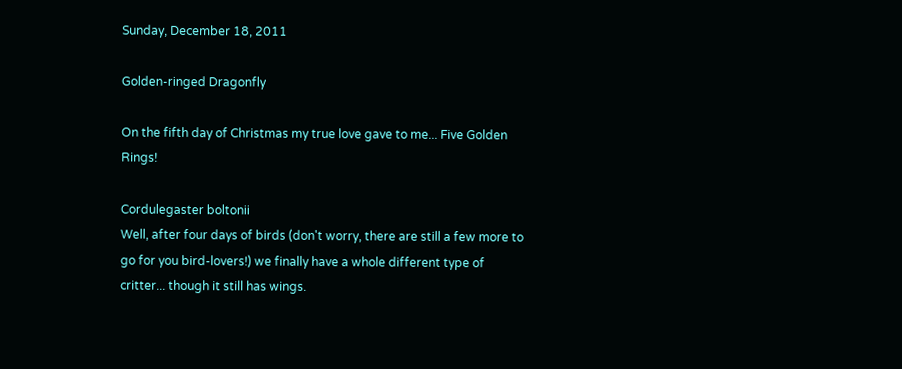Sunday, December 18, 2011

Golden-ringed Dragonfly

On the fifth day of Christmas my true love gave to me... Five Golden Rings!

Cordulegaster boltonii
Well, after four days of birds (don't worry, there are still a few more to go for you bird-lovers!) we finally have a whole different type of critter... though it still has wings.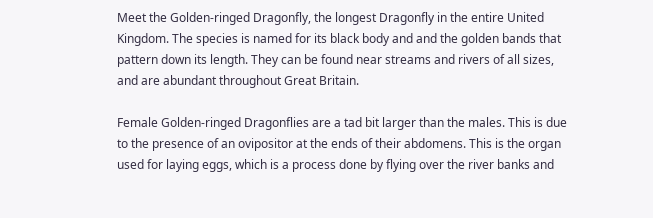Meet the Golden-ringed Dragonfly, the longest Dragonfly in the entire United Kingdom. The species is named for its black body and and the golden bands that pattern down its length. They can be found near streams and rivers of all sizes, and are abundant throughout Great Britain.

Female Golden-ringed Dragonflies are a tad bit larger than the males. This is due to the presence of an ovipositor at the ends of their abdomens. This is the organ used for laying eggs, which is a process done by flying over the river banks and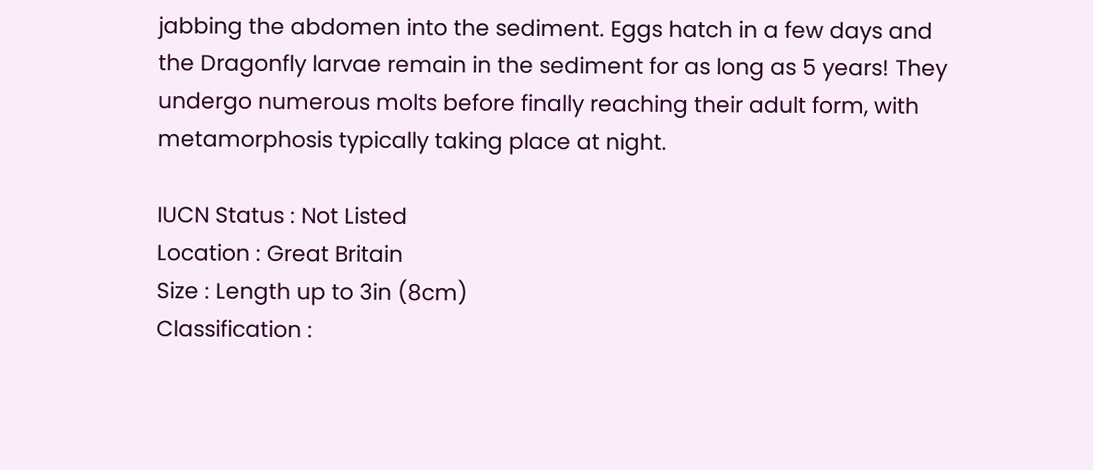jabbing the abdomen into the sediment. Eggs hatch in a few days and the Dragonfly larvae remain in the sediment for as long as 5 years! They undergo numerous molts before finally reaching their adult form, with metamorphosis typically taking place at night.

IUCN Status : Not Listed
Location : Great Britain
Size : Length up to 3in (8cm)
Classification :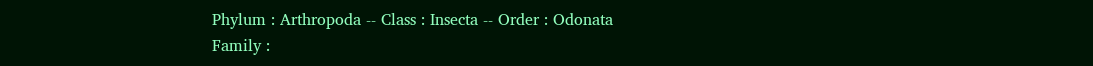Phylum : Arthropoda -- Class : Insecta -- Order : Odonata
Family :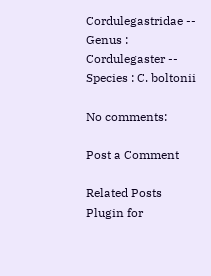Cordulegastridae -- Genus : Cordulegaster -- Species : C. boltonii

No comments:

Post a Comment

Related Posts Plugin for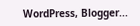WordPress, Blogger...